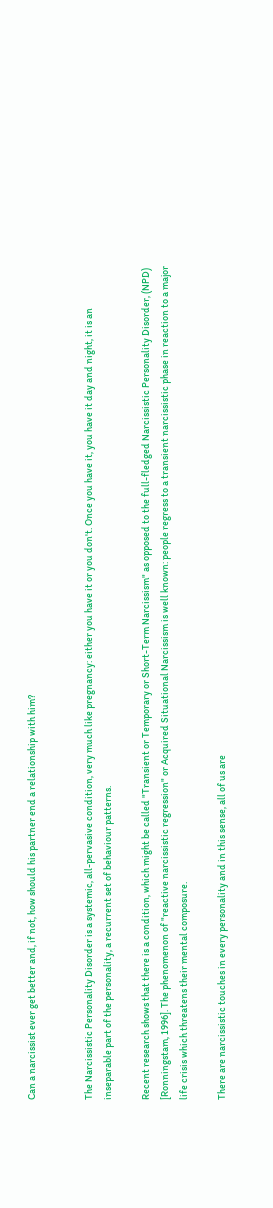Can a narcissist ever get better and, if not, how should his partner end a relationship with him?


The Narcissistic Personality Disorder is a systemic, all-pervasive condition, very much like pregnancy: either you have it or you don't. Once you have it, you have it day and night, it is an inseparable part of the personality, a recurrent set of behaviour patterns.

Recent research shows that there is a condition, which might be called "Transient or Temporary or Short-Term Narcissism" as opposed to the full-fledged Narcissistic Personality Disorder, (NPD) [Ronningstam, 1996]. The phenomenon of "reactive narcissistic regression" or Acquired Situational Narcissism is well known: people regress to a transient narcissistic phase in reaction to a major life crisis which threatens their mental composure.

There are narcissistic touches in every personality and in this sense, all of us are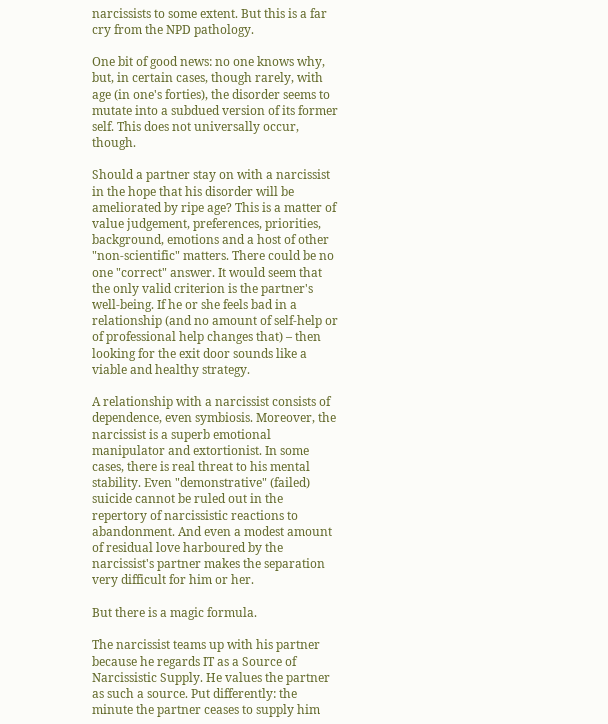narcissists to some extent. But this is a far cry from the NPD pathology.

One bit of good news: no one knows why, but, in certain cases, though rarely, with age (in one's forties), the disorder seems to mutate into a subdued version of its former self. This does not universally occur, though.

Should a partner stay on with a narcissist in the hope that his disorder will be ameliorated by ripe age? This is a matter of value judgement, preferences, priorities, background, emotions and a host of other "non-scientific" matters. There could be no one "correct" answer. It would seem that the only valid criterion is the partner's well-being. If he or she feels bad in a relationship (and no amount of self-help or of professional help changes that) – then looking for the exit door sounds like a viable and healthy strategy.

A relationship with a narcissist consists of dependence, even symbiosis. Moreover, the narcissist is a superb emotional manipulator and extortionist. In some cases, there is real threat to his mental stability. Even "demonstrative" (failed) suicide cannot be ruled out in the repertory of narcissistic reactions to abandonment. And even a modest amount of residual love harboured by the narcissist's partner makes the separation very difficult for him or her.

But there is a magic formula.

The narcissist teams up with his partner because he regards IT as a Source of Narcissistic Supply. He values the partner as such a source. Put differently: the minute the partner ceases to supply him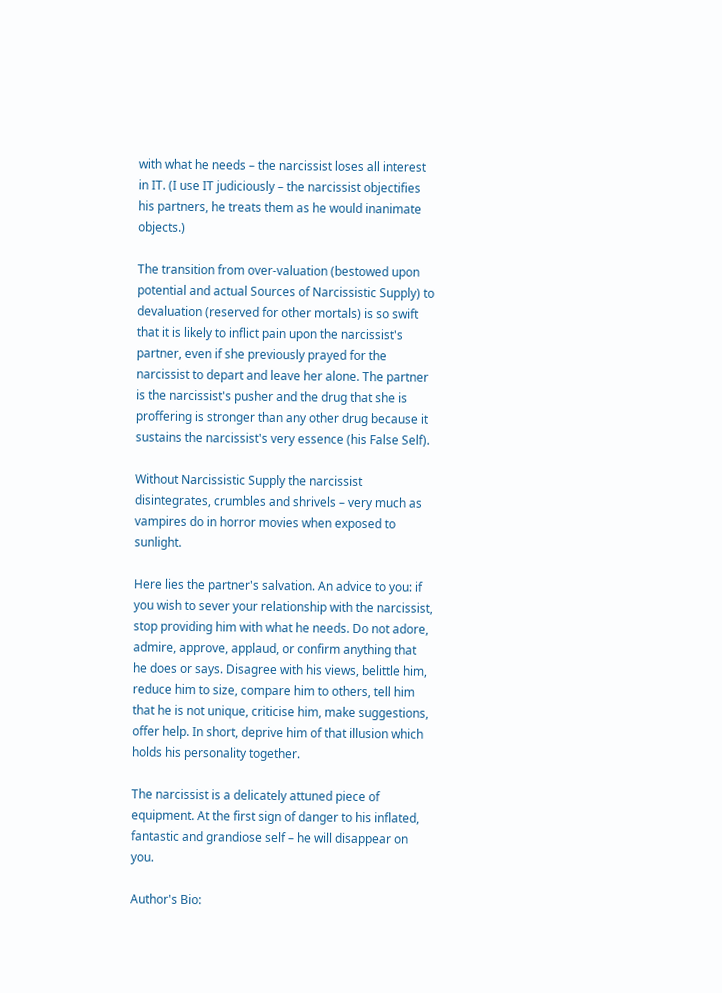with what he needs – the narcissist loses all interest in IT. (I use IT judiciously – the narcissist objectifies his partners, he treats them as he would inanimate objects.)

The transition from over-valuation (bestowed upon potential and actual Sources of Narcissistic Supply) to devaluation (reserved for other mortals) is so swift that it is likely to inflict pain upon the narcissist's partner, even if she previously prayed for the narcissist to depart and leave her alone. The partner is the narcissist's pusher and the drug that she is proffering is stronger than any other drug because it sustains the narcissist's very essence (his False Self).

Without Narcissistic Supply the narcissist disintegrates, crumbles and shrivels – very much as vampires do in horror movies when exposed to sunlight.

Here lies the partner's salvation. An advice to you: if you wish to sever your relationship with the narcissist, stop providing him with what he needs. Do not adore, admire, approve, applaud, or confirm anything that he does or says. Disagree with his views, belittle him, reduce him to size, compare him to others, tell him that he is not unique, criticise him, make suggestions, offer help. In short, deprive him of that illusion which holds his personality together.

The narcissist is a delicately attuned piece of equipment. At the first sign of danger to his inflated, fantastic and grandiose self – he will disappear on you.

Author's Bio: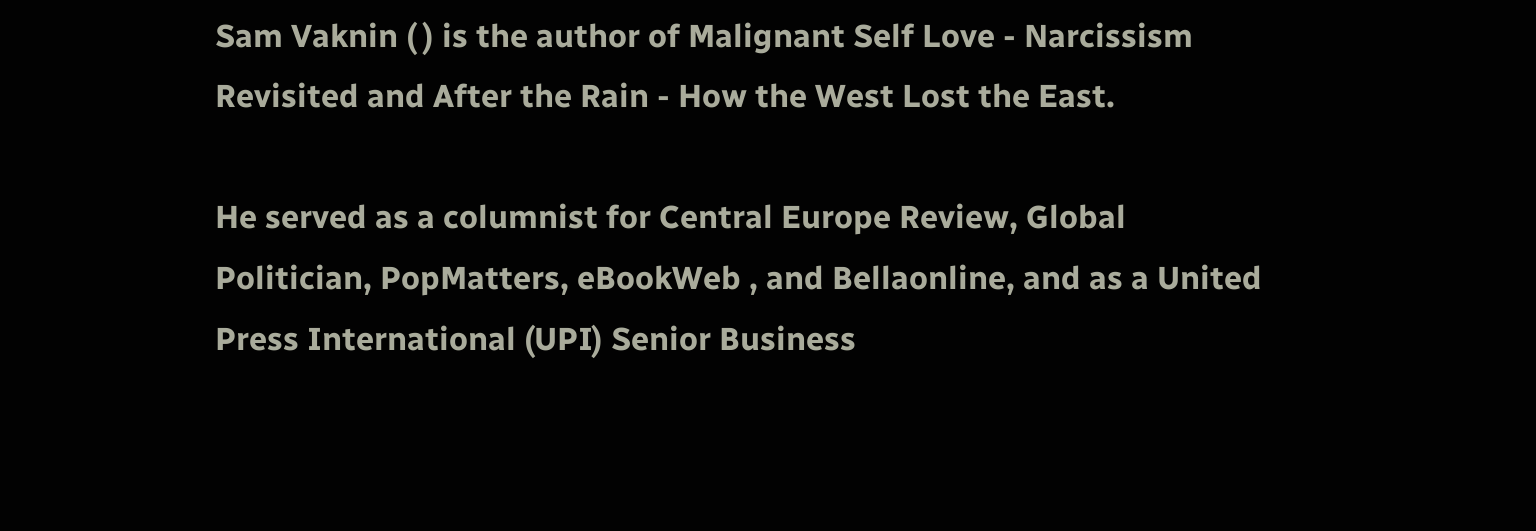Sam Vaknin ( ) is the author of Malignant Self Love - Narcissism Revisited and After the Rain - How the West Lost the East.

He served as a columnist for Central Europe Review, Global Politician, PopMatters, eBookWeb , and Bellaonline, and as a United Press International (UPI) Senior Business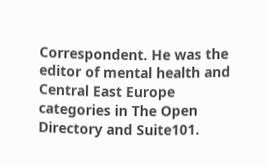Correspondent. He was the editor of mental health and Central East Europe categories in The Open Directory and Suite101.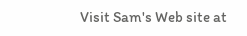Visit Sam's Web site at